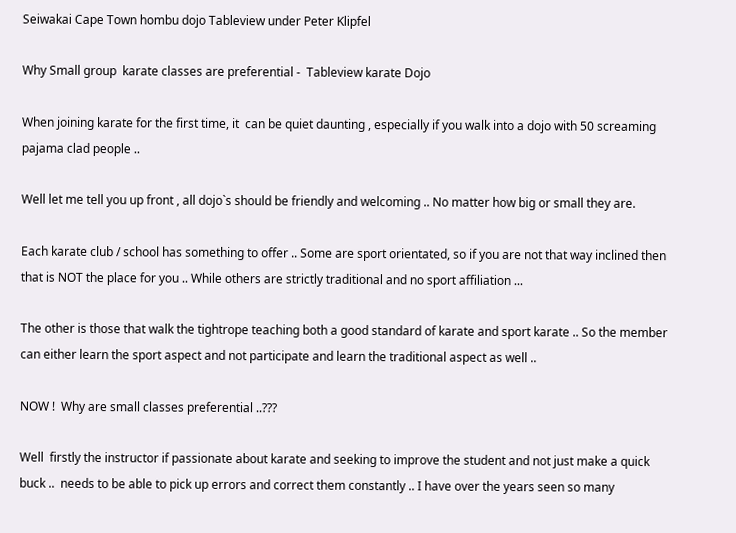Seiwakai Cape Town hombu dojo Tableview under Peter Klipfel

Why Small group  karate classes are preferential -  Tableview karate Dojo

When joining karate for the first time, it  can be quiet daunting , especially if you walk into a dojo with 50 screaming pajama clad people ..

Well let me tell you up front , all dojo`s should be friendly and welcoming .. No matter how big or small they are.

Each karate club / school has something to offer .. Some are sport orientated, so if you are not that way inclined then that is NOT the place for you .. While others are strictly traditional and no sport affiliation ...

The other is those that walk the tightrope teaching both a good standard of karate and sport karate .. So the member can either learn the sport aspect and not participate and learn the traditional aspect as well ..

NOW !  Why are small classes preferential ..???

Well  firstly the instructor if passionate about karate and seeking to improve the student and not just make a quick buck ..  needs to be able to pick up errors and correct them constantly .. I have over the years seen so many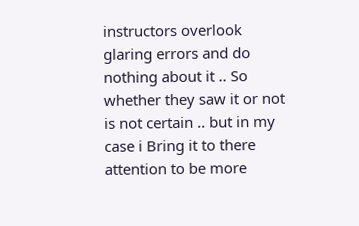instructors overlook glaring errors and do nothing about it .. So whether they saw it or not is not certain .. but in my case i Bring it to there attention to be more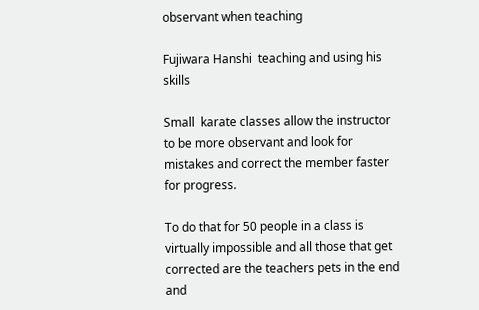observant when teaching

Fujiwara Hanshi  teaching and using his skills

Small  karate classes allow the instructor to be more observant and look for mistakes and correct the member faster for progress.

To do that for 50 people in a class is virtually impossible and all those that get corrected are the teachers pets in the end and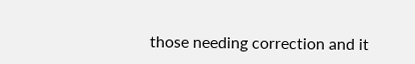those needing correction and it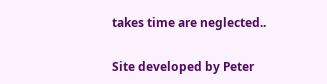takes time are neglected..

Site developed by Peter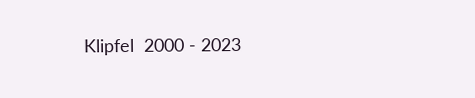Klipfel  2000 - 2023